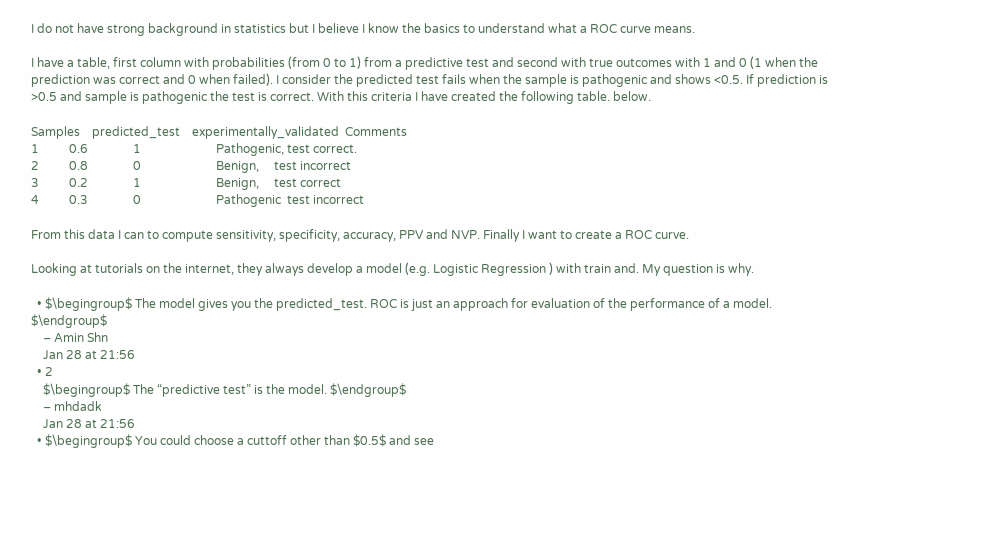I do not have strong background in statistics but I believe I know the basics to understand what a ROC curve means.

I have a table, first column with probabilities (from 0 to 1) from a predictive test and second with true outcomes with 1 and 0 (1 when the prediction was correct and 0 when failed). I consider the predicted test fails when the sample is pathogenic and shows <0.5. If prediction is >0.5 and sample is pathogenic the test is correct. With this criteria I have created the following table. below.

Samples    predicted_test    experimentally_validated  Comments
1          0.6               1                         Pathogenic, test correct.
2          0.8               0                         Benign,     test incorrect
3          0.2               1                         Benign,     test correct
4          0.3               0                         Pathogenic  test incorrect

From this data I can to compute sensitivity, specificity, accuracy, PPV and NVP. Finally I want to create a ROC curve.

Looking at tutorials on the internet, they always develop a model (e.g. Logistic Regression ) with train and. My question is why.

  • $\begingroup$ The model gives you the predicted_test. ROC is just an approach for evaluation of the performance of a model. $\endgroup$
    – Amin Shn
    Jan 28 at 21:56
  • 2
    $\begingroup$ The “predictive test” is the model. $\endgroup$
    – mhdadk
    Jan 28 at 21:56
  • $\begingroup$ You could choose a cuttoff other than $0.5$ and see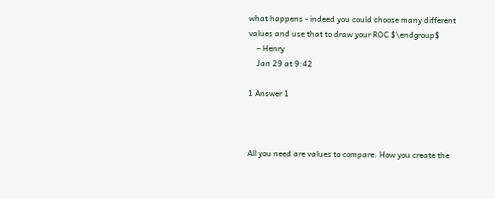what happens - indeed you could choose many different values and use that to draw your ROC $\endgroup$
    – Henry
    Jan 29 at 9:42

1 Answer 1



All you need are values to compare. How you create the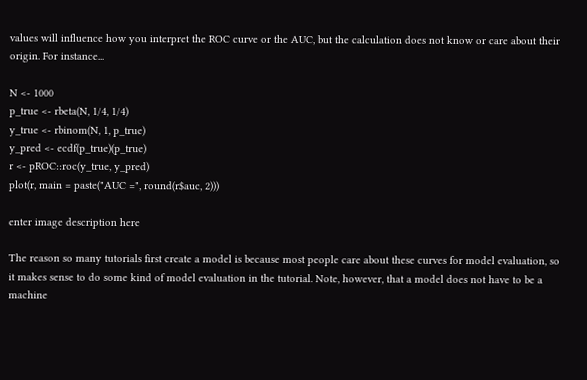values will influence how you interpret the ROC curve or the AUC, but the calculation does not know or care about their origin. For instance...

N <- 1000
p_true <- rbeta(N, 1/4, 1/4)
y_true <- rbinom(N, 1, p_true)
y_pred <- ecdf(p_true)(p_true)
r <- pROC::roc(y_true, y_pred)
plot(r, main = paste("AUC =", round(r$auc, 2)))

enter image description here

The reason so many tutorials first create a model is because most people care about these curves for model evaluation, so it makes sense to do some kind of model evaluation in the tutorial. Note, however, that a model does not have to be a machine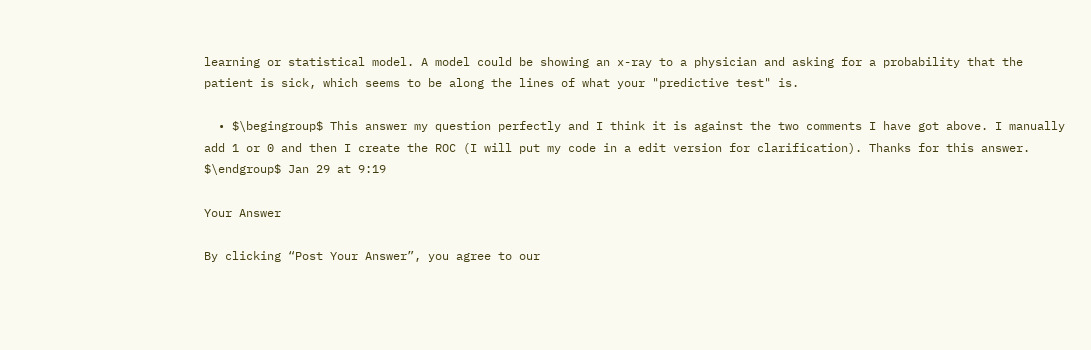learning or statistical model. A model could be showing an x-ray to a physician and asking for a probability that the patient is sick, which seems to be along the lines of what your "predictive test" is.

  • $\begingroup$ This answer my question perfectly and I think it is against the two comments I have got above. I manually add 1 or 0 and then I create the ROC (I will put my code in a edit version for clarification). Thanks for this answer. $\endgroup$ Jan 29 at 9:19

Your Answer

By clicking “Post Your Answer”, you agree to our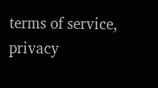terms of service, privacy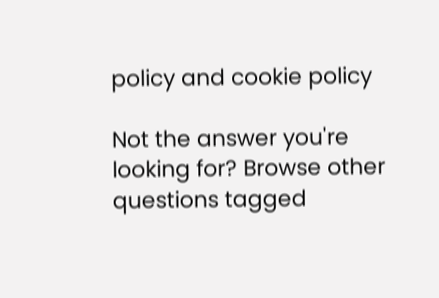policy and cookie policy

Not the answer you're looking for? Browse other questions tagged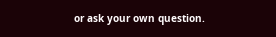or ask your own question.